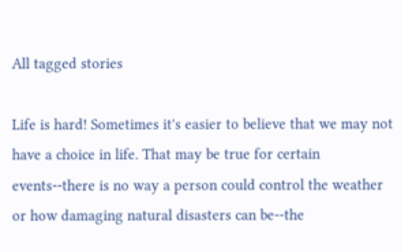All tagged stories

Life is hard! Sometimes it's easier to believe that we may not have a choice in life. That may be true for certain events--there is no way a person could control the weather or how damaging natural disasters can be--the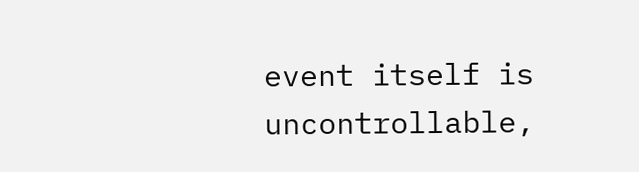event itself is uncontrollable,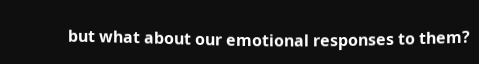but what about our emotional responses to them?